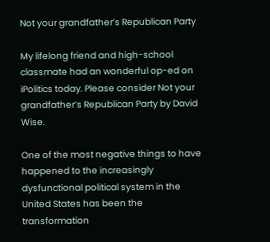Not your grandfather’s Republican Party

My lifelong friend and high-school classmate had an wonderful op-ed on iPolitics today. Please consider Not your grandfather’s Republican Party by David Wise.

One of the most negative things to have happened to the increasingly dysfunctional political system in the United States has been the transformation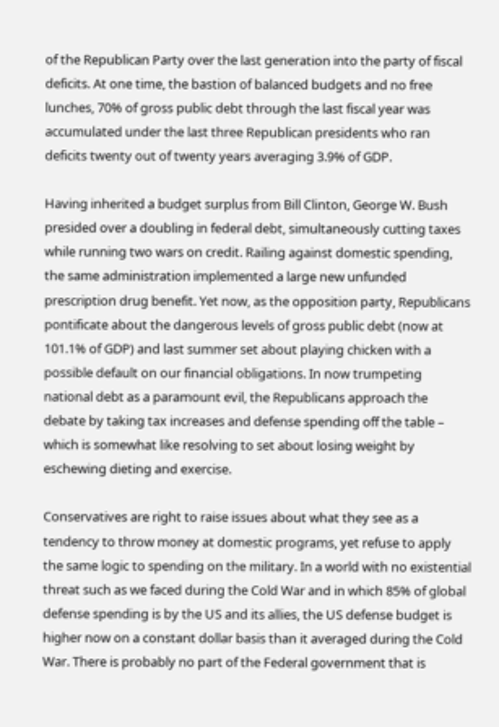of the Republican Party over the last generation into the party of fiscal deficits. At one time, the bastion of balanced budgets and no free lunches, 70% of gross public debt through the last fiscal year was accumulated under the last three Republican presidents who ran deficits twenty out of twenty years averaging 3.9% of GDP.

Having inherited a budget surplus from Bill Clinton, George W. Bush presided over a doubling in federal debt, simultaneously cutting taxes while running two wars on credit. Railing against domestic spending, the same administration implemented a large new unfunded prescription drug benefit. Yet now, as the opposition party, Republicans pontificate about the dangerous levels of gross public debt (now at 101.1% of GDP) and last summer set about playing chicken with a possible default on our financial obligations. In now trumpeting national debt as a paramount evil, the Republicans approach the debate by taking tax increases and defense spending off the table – which is somewhat like resolving to set about losing weight by eschewing dieting and exercise.

Conservatives are right to raise issues about what they see as a tendency to throw money at domestic programs, yet refuse to apply the same logic to spending on the military. In a world with no existential threat such as we faced during the Cold War and in which 85% of global defense spending is by the US and its allies, the US defense budget is higher now on a constant dollar basis than it averaged during the Cold War. There is probably no part of the Federal government that is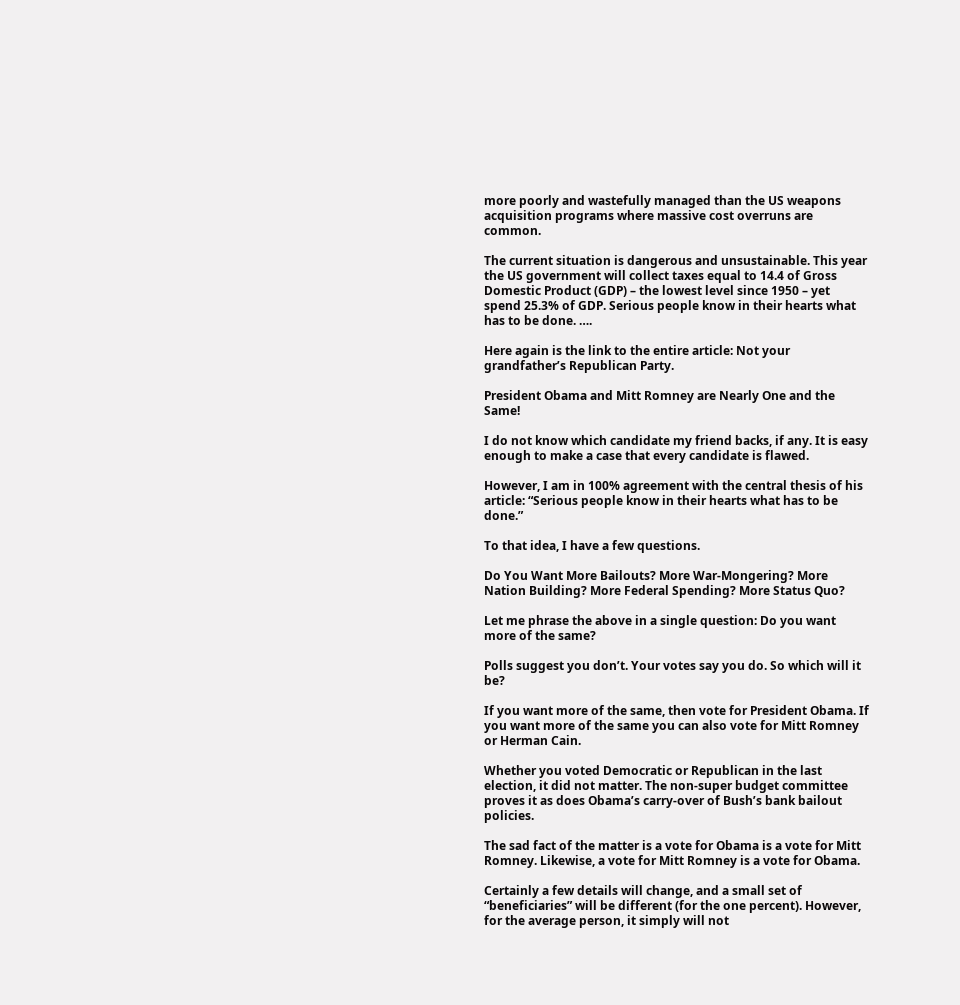more poorly and wastefully managed than the US weapons acquisition programs where massive cost overruns are common.

The current situation is dangerous and unsustainable. This year the US government will collect taxes equal to 14.4 of Gross Domestic Product (GDP) – the lowest level since 1950 – yet spend 25.3% of GDP. Serious people know in their hearts what has to be done. ….

Here again is the link to the entire article: Not your grandfather’s Republican Party.

President Obama and Mitt Romney are Nearly One and the Same!

I do not know which candidate my friend backs, if any. It is easy enough to make a case that every candidate is flawed.

However, I am in 100% agreement with the central thesis of his article: “Serious people know in their hearts what has to be done.”

To that idea, I have a few questions.

Do You Want More Bailouts? More War-Mongering? More Nation Building? More Federal Spending? More Status Quo?

Let me phrase the above in a single question: Do you want more of the same?

Polls suggest you don’t. Your votes say you do. So which will it be?

If you want more of the same, then vote for President Obama. If you want more of the same you can also vote for Mitt Romney or Herman Cain.

Whether you voted Democratic or Republican in the last election, it did not matter. The non-super budget committee proves it as does Obama’s carry-over of Bush’s bank bailout policies.

The sad fact of the matter is a vote for Obama is a vote for Mitt Romney. Likewise, a vote for Mitt Romney is a vote for Obama.

Certainly a few details will change, and a small set of  “beneficiaries” will be different (for the one percent). However, for the average person, it simply will not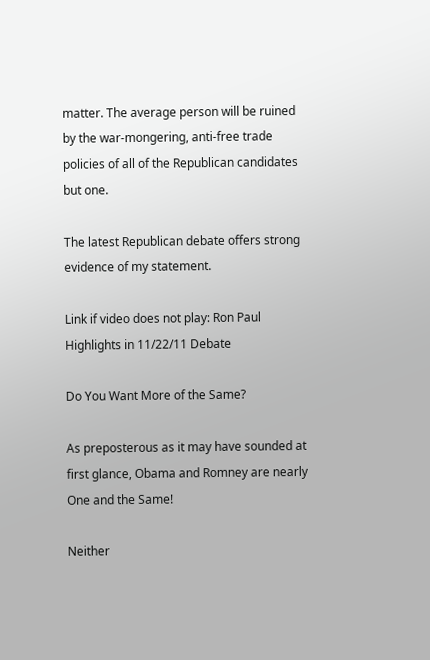matter. The average person will be ruined by the war-mongering, anti-free trade policies of all of the Republican candidates but one.

The latest Republican debate offers strong evidence of my statement.

Link if video does not play: Ron Paul Highlights in 11/22/11 Debate

Do You Want More of the Same?

As preposterous as it may have sounded at first glance, Obama and Romney are nearly One and the Same!

Neither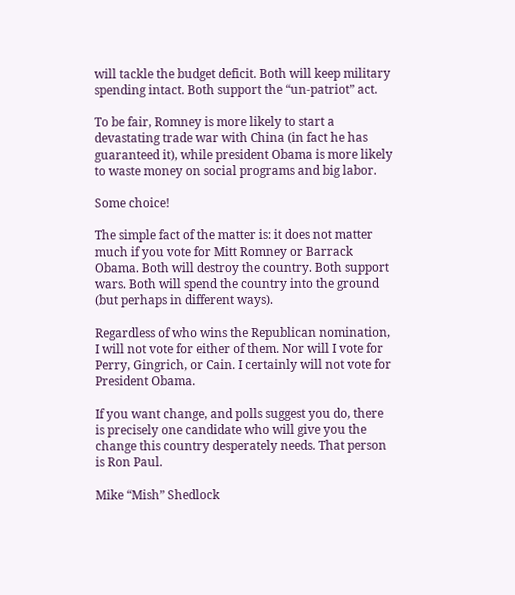will tackle the budget deficit. Both will keep military spending intact. Both support the “un-patriot” act.

To be fair, Romney is more likely to start a devastating trade war with China (in fact he has guaranteed it), while president Obama is more likely to waste money on social programs and big labor.

Some choice!

The simple fact of the matter is: it does not matter much if you vote for Mitt Romney or Barrack Obama. Both will destroy the country. Both support wars. Both will spend the country into the ground (but perhaps in different ways).

Regardless of who wins the Republican nomination, I will not vote for either of them. Nor will I vote for Perry, Gingrich, or Cain. I certainly will not vote for President Obama.

If you want change, and polls suggest you do, there is precisely one candidate who will give you the change this country desperately needs. That person is Ron Paul.

Mike “Mish” Shedlock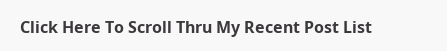Click Here To Scroll Thru My Recent Post List